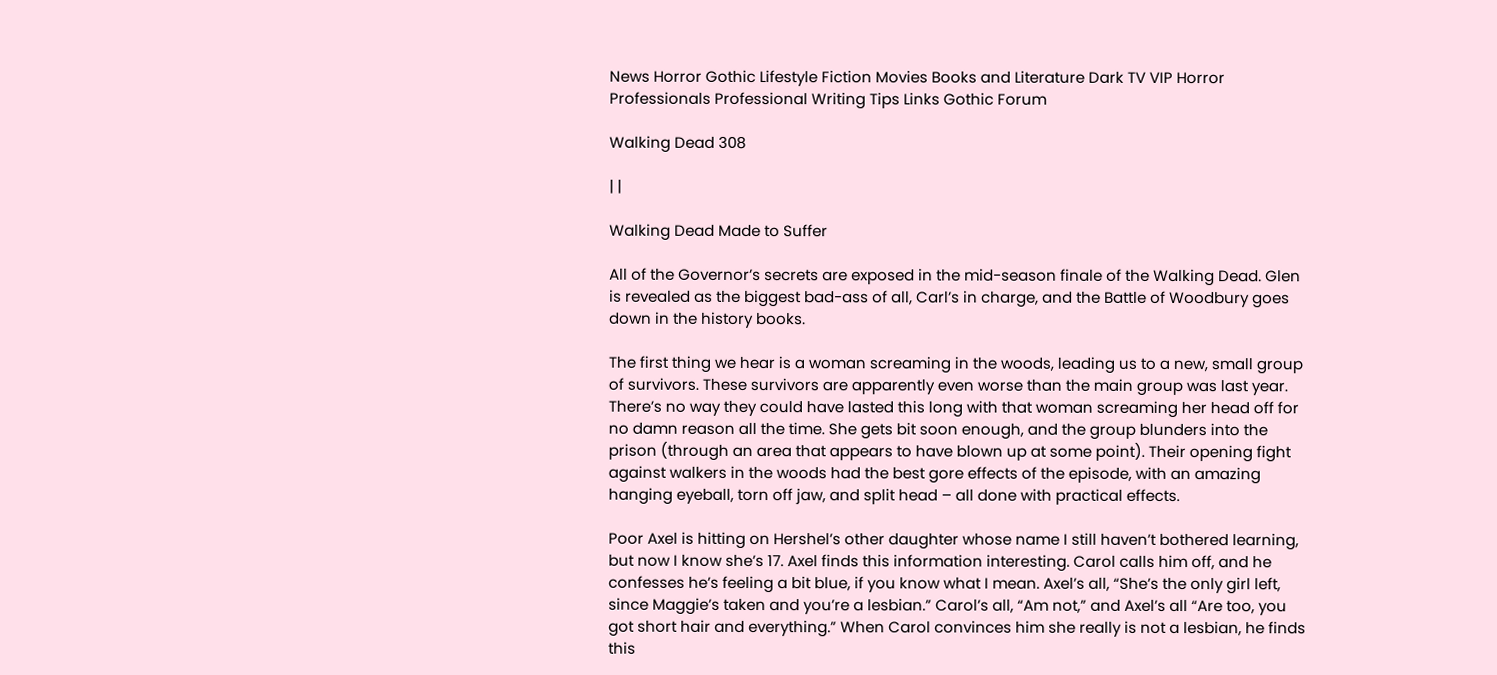News Horror Gothic Lifestyle Fiction Movies Books and Literature Dark TV VIP Horror Professionals Professional Writing Tips Links Gothic Forum

Walking Dead 308

| |

Walking Dead Made to Suffer

All of the Governor’s secrets are exposed in the mid-season finale of the Walking Dead. Glen is revealed as the biggest bad-ass of all, Carl’s in charge, and the Battle of Woodbury goes down in the history books.

The first thing we hear is a woman screaming in the woods, leading us to a new, small group of survivors. These survivors are apparently even worse than the main group was last year. There’s no way they could have lasted this long with that woman screaming her head off for no damn reason all the time. She gets bit soon enough, and the group blunders into the prison (through an area that appears to have blown up at some point). Their opening fight against walkers in the woods had the best gore effects of the episode, with an amazing hanging eyeball, torn off jaw, and split head – all done with practical effects.

Poor Axel is hitting on Hershel’s other daughter whose name I still haven’t bothered learning, but now I know she’s 17. Axel finds this information interesting. Carol calls him off, and he confesses he’s feeling a bit blue, if you know what I mean. Axel’s all, “She’s the only girl left, since Maggie’s taken and you’re a lesbian.” Carol’s all, “Am not,” and Axel’s all “Are too, you got short hair and everything.” When Carol convinces him she really is not a lesbian, he finds this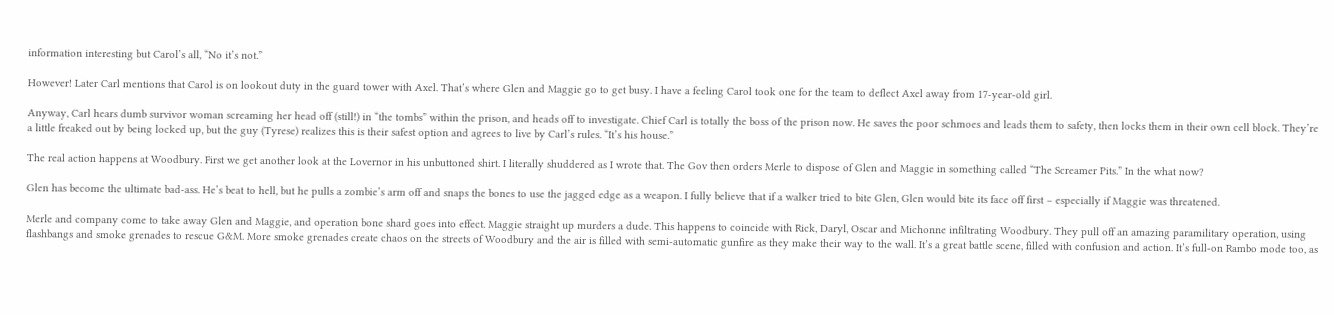information interesting but Carol’s all, “No it’s not.”

However! Later Carl mentions that Carol is on lookout duty in the guard tower with Axel. That’s where Glen and Maggie go to get busy. I have a feeling Carol took one for the team to deflect Axel away from 17-year-old girl.

Anyway, Carl hears dumb survivor woman screaming her head off (still!) in “the tombs” within the prison, and heads off to investigate. Chief Carl is totally the boss of the prison now. He saves the poor schmoes and leads them to safety, then locks them in their own cell block. They’re a little freaked out by being locked up, but the guy (Tyrese) realizes this is their safest option and agrees to live by Carl’s rules. “It’s his house.”

The real action happens at Woodbury. First we get another look at the Lovernor in his unbuttoned shirt. I literally shuddered as I wrote that. The Gov then orders Merle to dispose of Glen and Maggie in something called “The Screamer Pits.” In the what now?

Glen has become the ultimate bad-ass. He’s beat to hell, but he pulls a zombie’s arm off and snaps the bones to use the jagged edge as a weapon. I fully believe that if a walker tried to bite Glen, Glen would bite its face off first – especially if Maggie was threatened.

Merle and company come to take away Glen and Maggie, and operation bone shard goes into effect. Maggie straight up murders a dude. This happens to coincide with Rick, Daryl, Oscar and Michonne infiltrating Woodbury. They pull off an amazing paramilitary operation, using flashbangs and smoke grenades to rescue G&M. More smoke grenades create chaos on the streets of Woodbury and the air is filled with semi-automatic gunfire as they make their way to the wall. It’s a great battle scene, filled with confusion and action. It’s full-on Rambo mode too, as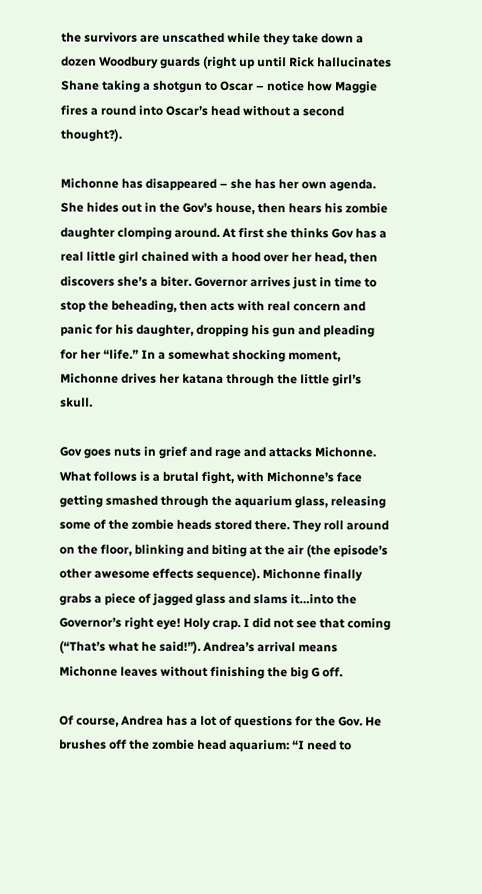the survivors are unscathed while they take down a dozen Woodbury guards (right up until Rick hallucinates Shane taking a shotgun to Oscar – notice how Maggie fires a round into Oscar’s head without a second thought?).

Michonne has disappeared – she has her own agenda. She hides out in the Gov’s house, then hears his zombie daughter clomping around. At first she thinks Gov has a real little girl chained with a hood over her head, then discovers she’s a biter. Governor arrives just in time to stop the beheading, then acts with real concern and panic for his daughter, dropping his gun and pleading for her “life.” In a somewhat shocking moment, Michonne drives her katana through the little girl’s skull.

Gov goes nuts in grief and rage and attacks Michonne. What follows is a brutal fight, with Michonne’s face getting smashed through the aquarium glass, releasing some of the zombie heads stored there. They roll around on the floor, blinking and biting at the air (the episode’s other awesome effects sequence). Michonne finally grabs a piece of jagged glass and slams it…into the Governor’s right eye! Holy crap. I did not see that coming (“That’s what he said!”). Andrea’s arrival means Michonne leaves without finishing the big G off.

Of course, Andrea has a lot of questions for the Gov. He brushes off the zombie head aquarium: “I need to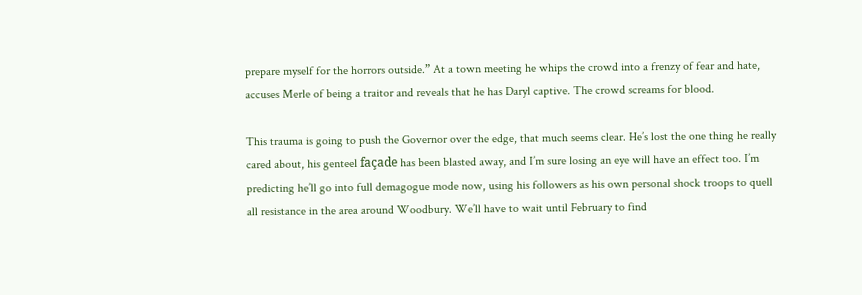prepare myself for the horrors outside.” At a town meeting he whips the crowd into a frenzy of fear and hate, accuses Merle of being a traitor and reveals that he has Daryl captive. The crowd screams for blood.

This trauma is going to push the Governor over the edge, that much seems clear. He’s lost the one thing he really cared about, his genteel façade has been blasted away, and I’m sure losing an eye will have an effect too. I’m predicting he’ll go into full demagogue mode now, using his followers as his own personal shock troops to quell all resistance in the area around Woodbury. We’ll have to wait until February to find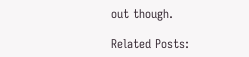out though.

Related Posts: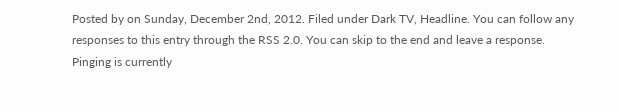Posted by on Sunday, December 2nd, 2012. Filed under Dark TV, Headline. You can follow any responses to this entry through the RSS 2.0. You can skip to the end and leave a response. Pinging is currently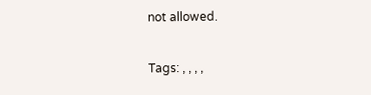not allowed.

Tags: , , , ,